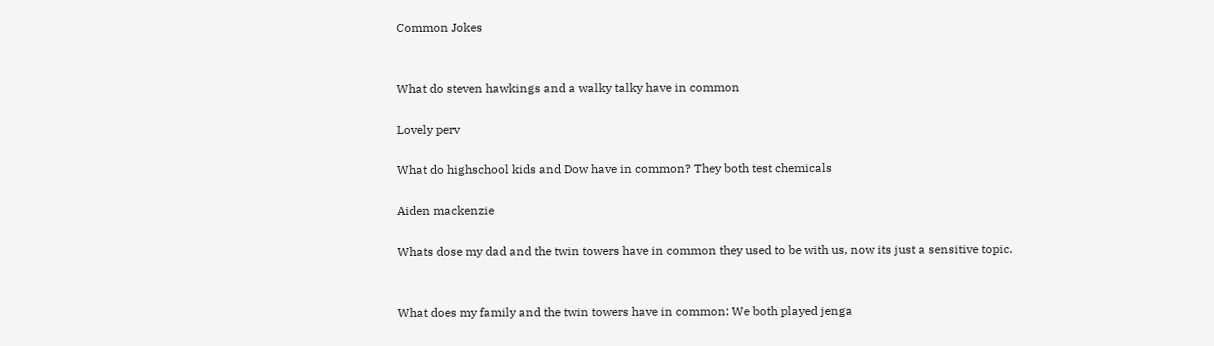Common Jokes


What do steven hawkings and a walky talky have in common

Lovely perv

What do highschool kids and Dow have in common? They both test chemicals

Aiden mackenzie

Whats dose my dad and the twin towers have in common they used to be with us, now its just a sensitive topic.


What does my family and the twin towers have in common: We both played jenga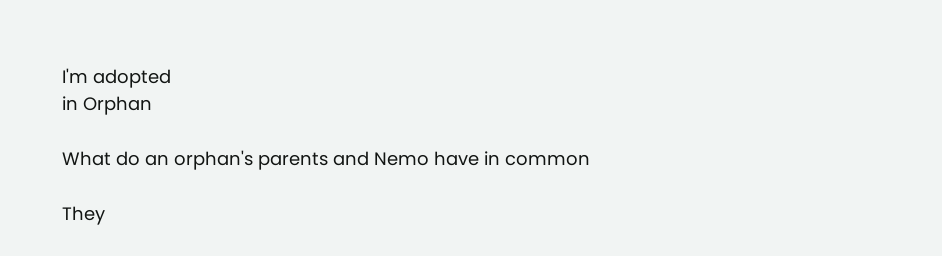I'm adopted
in Orphan

What do an orphan's parents and Nemo have in common

They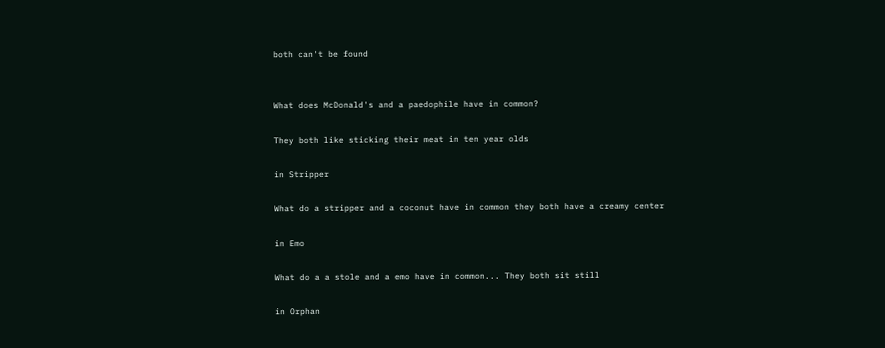both can't be found


What does McDonald's and a paedophile have in common?

They both like sticking their meat in ten year olds

in Stripper

What do a stripper and a coconut have in common they both have a creamy center

in Emo

What do a a stole and a emo have in common... They both sit still

in Orphan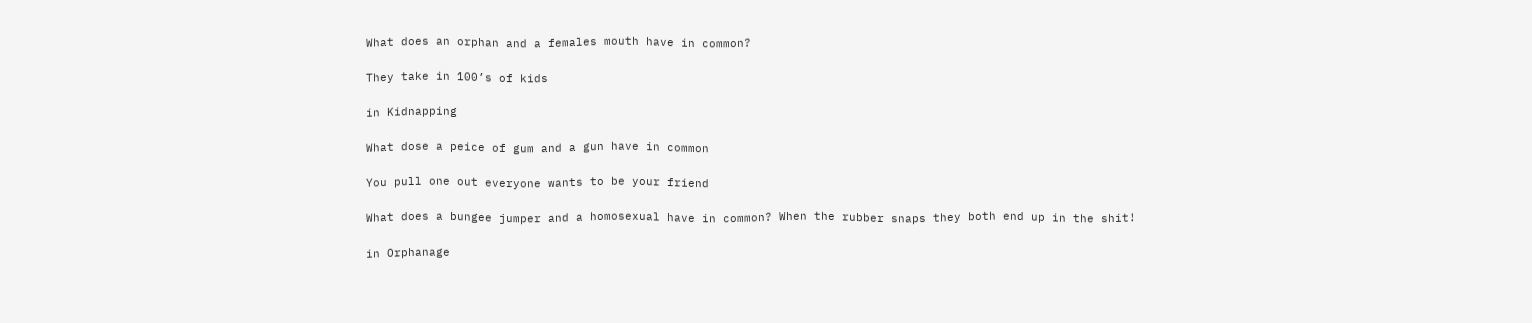What does an orphan and a females mouth have in common?

They take in 100’s of kids

in Kidnapping

What dose a peice of gum and a gun have in common

You pull one out everyone wants to be your friend

What does a bungee jumper and a homosexual have in common? When the rubber snaps they both end up in the shit!

in Orphanage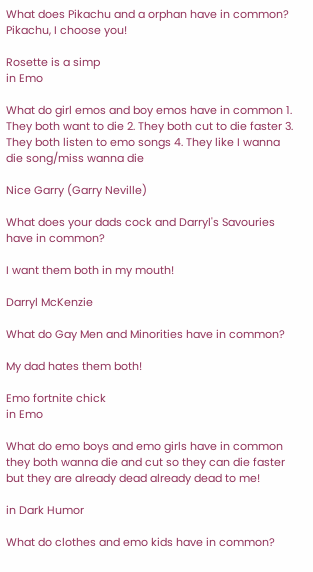What does Pikachu and a orphan have in common? Pikachu, I choose you!

Rosette is a simp
in Emo

What do girl emos and boy emos have in common 1. They both want to die 2. They both cut to die faster 3. They both listen to emo songs 4. They like I wanna die song/miss wanna die

Nice Garry (Garry Neville)

What does your dads cock and Darryl's Savouries have in common?

I want them both in my mouth!

Darryl McKenzie

What do Gay Men and Minorities have in common?

My dad hates them both!

Emo fortnite chick
in Emo

What do emo boys and emo girls have in common they both wanna die and cut so they can die faster but they are already dead already dead to me!

in Dark Humor

What do clothes and emo kids have in common?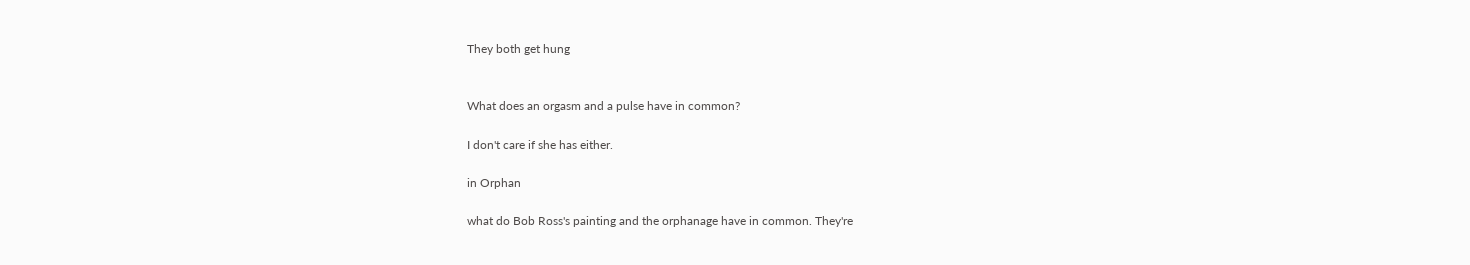They both get hung


What does an orgasm and a pulse have in common?

I don't care if she has either.

in Orphan

what do Bob Ross's painting and the orphanage have in common. They're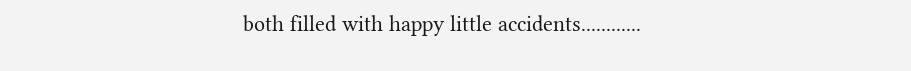both filled with happy little accidents............